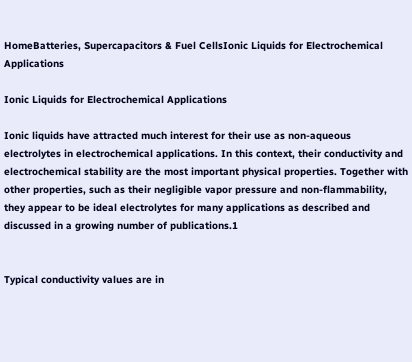HomeBatteries, Supercapacitors & Fuel CellsIonic Liquids for Electrochemical Applications

Ionic Liquids for Electrochemical Applications

Ionic liquids have attracted much interest for their use as non-aqueous electrolytes in electrochemical applications. In this context, their conductivity and electrochemical stability are the most important physical properties. Together with other properties, such as their negligible vapor pressure and non-flammability, they appear to be ideal electrolytes for many applications as described and discussed in a growing number of publications.1


Typical conductivity values are in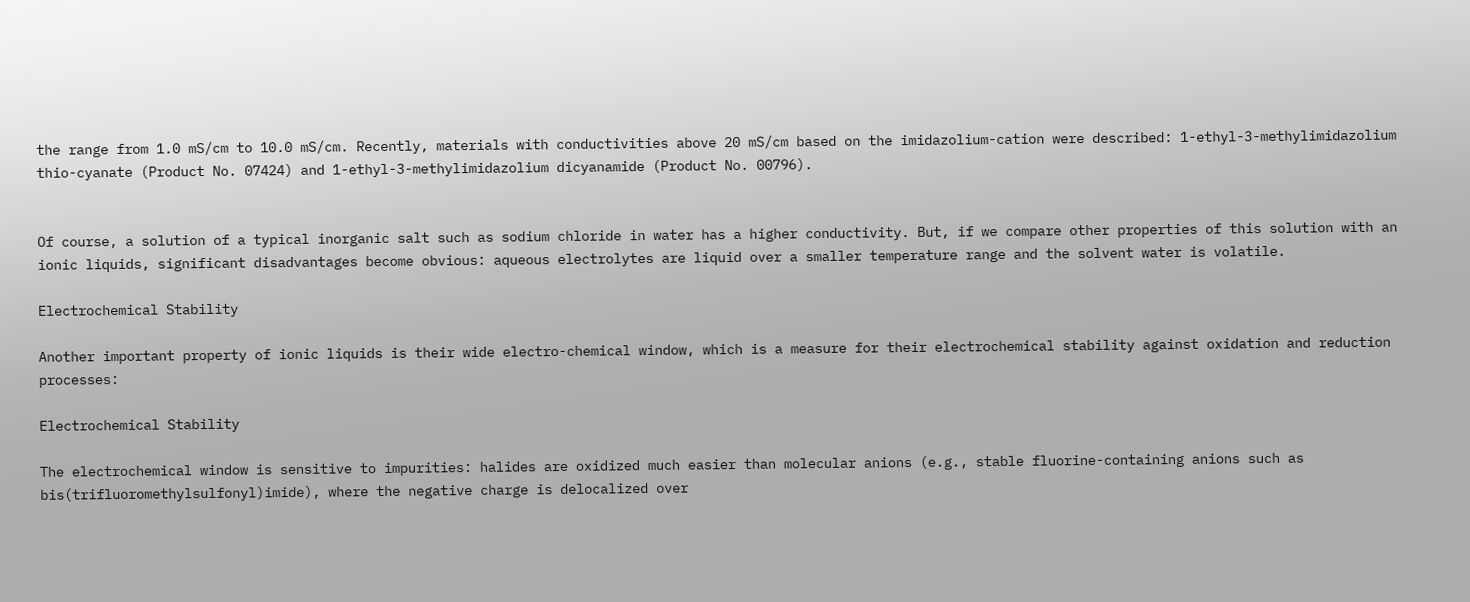the range from 1.0 mS/cm to 10.0 mS/cm. Recently, materials with conductivities above 20 mS/cm based on the imidazolium-cation were described: 1-ethyl-3-methylimidazolium thio-cyanate (Product No. 07424) and 1-ethyl-3-methylimidazolium dicyanamide (Product No. 00796).


Of course, a solution of a typical inorganic salt such as sodium chloride in water has a higher conductivity. But, if we compare other properties of this solution with an ionic liquids, significant disadvantages become obvious: aqueous electrolytes are liquid over a smaller temperature range and the solvent water is volatile.

Electrochemical Stability

Another important property of ionic liquids is their wide electro-chemical window, which is a measure for their electrochemical stability against oxidation and reduction processes:

Electrochemical Stability

The electrochemical window is sensitive to impurities: halides are oxidized much easier than molecular anions (e.g., stable fluorine-containing anions such as bis(trifluoromethylsulfonyl)imide), where the negative charge is delocalized over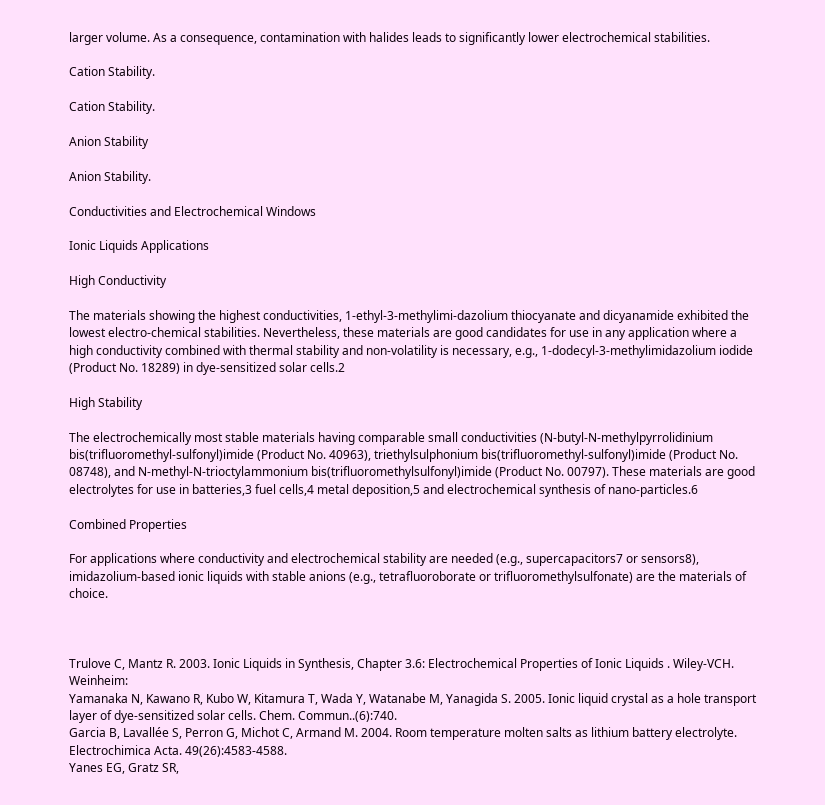larger volume. As a consequence, contamination with halides leads to significantly lower electrochemical stabilities.

Cation Stability.

Cation Stability.

Anion Stability

Anion Stability.

Conductivities and Electrochemical Windows

Ionic Liquids Applications

High Conductivity

The materials showing the highest conductivities, 1-ethyl-3-methylimi-dazolium thiocyanate and dicyanamide exhibited the lowest electro-chemical stabilities. Nevertheless, these materials are good candidates for use in any application where a high conductivity combined with thermal stability and non-volatility is necessary, e.g., 1-dodecyl-3-methylimidazolium iodide (Product No. 18289) in dye-sensitized solar cells.2

High Stability

The electrochemically most stable materials having comparable small conductivities (N-butyl-N-methylpyrrolidinium bis(trifluoromethyl-sulfonyl)imide (Product No. 40963), triethylsulphonium bis(trifluoromethyl-sulfonyl)imide (Product No. 08748), and N-methyl-N-trioctylammonium bis(trifluoromethylsulfonyl)imide (Product No. 00797). These materials are good electrolytes for use in batteries,3 fuel cells,4 metal deposition,5 and electrochemical synthesis of nano-particles.6

Combined Properties

For applications where conductivity and electrochemical stability are needed (e.g., supercapacitors7 or sensors8), imidazolium-based ionic liquids with stable anions (e.g., tetrafluoroborate or trifluoromethylsulfonate) are the materials of choice.



Trulove C, Mantz R. 2003. Ionic Liquids in Synthesis, Chapter 3.6: Electrochemical Properties of Ionic Liquids . Wiley-VCH. Weinheim:
Yamanaka N, Kawano R, Kubo W, Kitamura T, Wada Y, Watanabe M, Yanagida S. 2005. Ionic liquid crystal as a hole transport layer of dye-sensitized solar cells. Chem. Commun..(6):740.
Garcia B, Lavallée S, Perron G, Michot C, Armand M. 2004. Room temperature molten salts as lithium battery electrolyte. Electrochimica Acta. 49(26):4583-4588.
Yanes EG, Gratz SR,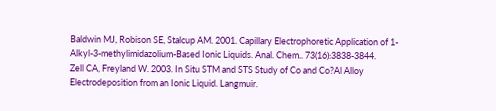Baldwin MJ, Robison SE, Stalcup AM. 2001. Capillary Electrophoretic Application of 1-Alkyl-3-methylimidazolium-Based Ionic Liquids. Anal. Chem.. 73(16):3838-3844.
Zell CA, Freyland W. 2003. In Situ STM and STS Study of Co and Co?Al Alloy Electrodeposition from an Ionic Liquid. Langmuir.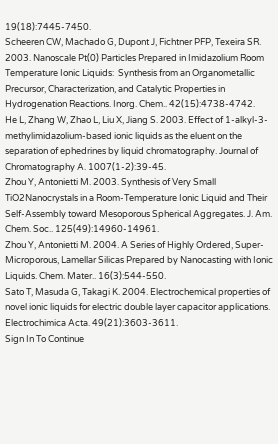19(18):7445-7450.
Scheeren CW, Machado G, Dupont J, Fichtner PFP, Texeira SR. 2003. Nanoscale Pt(0) Particles Prepared in Imidazolium Room Temperature Ionic Liquids:  Synthesis from an Organometallic Precursor, Characterization, and Catalytic Properties in Hydrogenation Reactions. Inorg. Chem.. 42(15):4738-4742.
He L, Zhang W, Zhao L, Liu X, Jiang S. 2003. Effect of 1-alkyl-3-methylimidazolium-based ionic liquids as the eluent on the separation of ephedrines by liquid chromatography. Journal of Chromatography A. 1007(1-2):39-45.
Zhou Y, Antonietti M. 2003. Synthesis of Very Small TiO2Nanocrystals in a Room-Temperature Ionic Liquid and Their Self-Assembly toward Mesoporous Spherical Aggregates. J. Am. Chem. Soc.. 125(49):14960-14961.
Zhou Y, Antonietti M. 2004. A Series of Highly Ordered, Super-Microporous, Lamellar Silicas Prepared by Nanocasting with Ionic Liquids. Chem. Mater.. 16(3):544-550.
Sato T, Masuda G, Takagi K. 2004. Electrochemical properties of novel ionic liquids for electric double layer capacitor applications. Electrochimica Acta. 49(21):3603-3611.
Sign In To Continue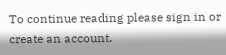To continue reading please sign in or create an account.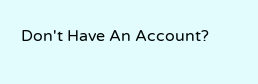Don't Have An Account?